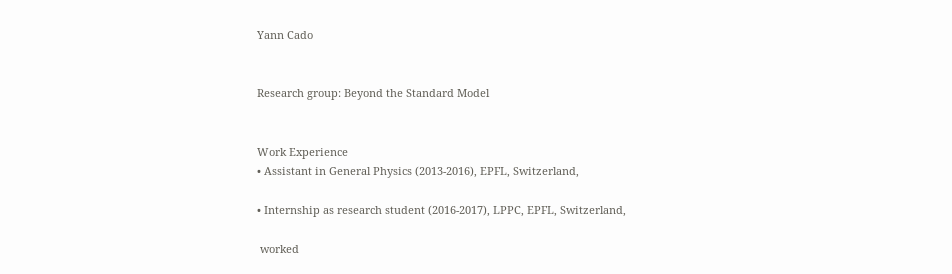Yann Cado


Research group: Beyond the Standard Model


Work Experience
• Assistant in General Physics (2013-2016), EPFL, Switzerland,

• Internship as research student (2016-2017), LPPC, EPFL, Switzerland,

 worked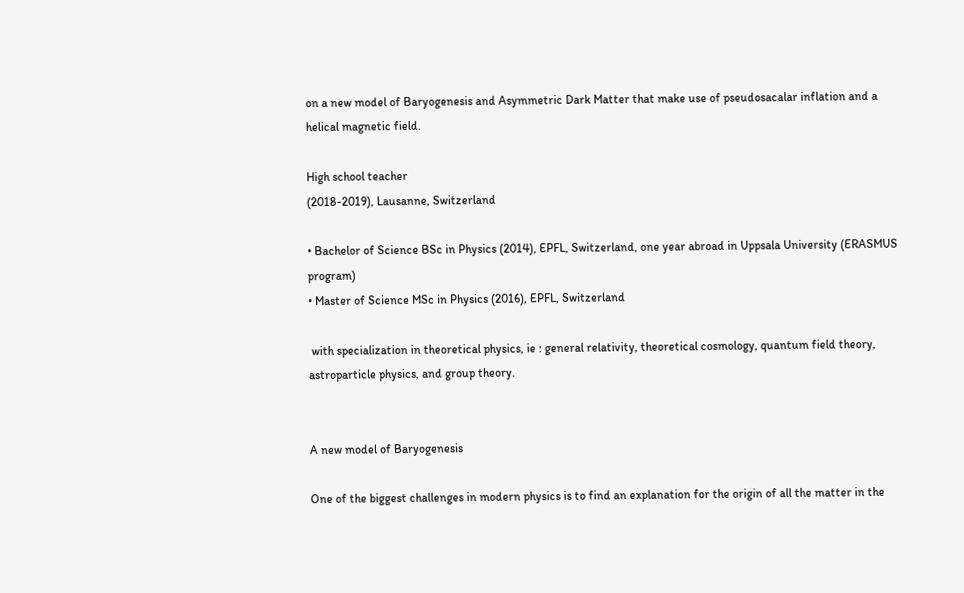on a new model of Baryogenesis and Asymmetric Dark Matter that make use of pseudosacalar inflation and a helical magnetic field.

High school teacher
(2018-2019), Lausanne, Switzerland

• Bachelor of Science BSc in Physics (2014), EPFL, Switzerland, one year abroad in Uppsala University (ERASMUS program)
• Master of Science MSc in Physics (2016), EPFL, Switzerland

 with specialization in theoretical physics, ie : general relativity, theoretical cosmology, quantum field theory, astroparticle physics, and group theory.


A new model of Baryogenesis

One of the biggest challenges in modern physics is to find an explanation for the origin of all the matter in the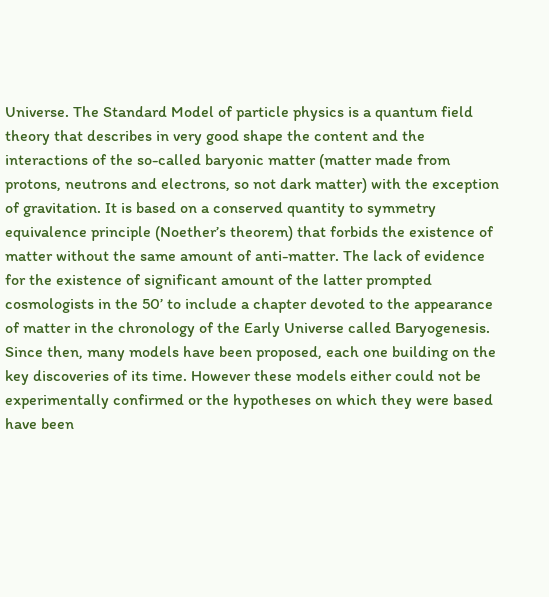Universe. The Standard Model of particle physics is a quantum field theory that describes in very good shape the content and the interactions of the so-called baryonic matter (matter made from protons, neutrons and electrons, so not dark matter) with the exception of gravitation. It is based on a conserved quantity to symmetry equivalence principle (Noether’s theorem) that forbids the existence of matter without the same amount of anti-matter. The lack of evidence for the existence of significant amount of the latter prompted cosmologists in the 50’ to include a chapter devoted to the appearance of matter in the chronology of the Early Universe called Baryogenesis.
Since then, many models have been proposed, each one building on the key discoveries of its time. However these models either could not be experimentally confirmed or the hypotheses on which they were based have been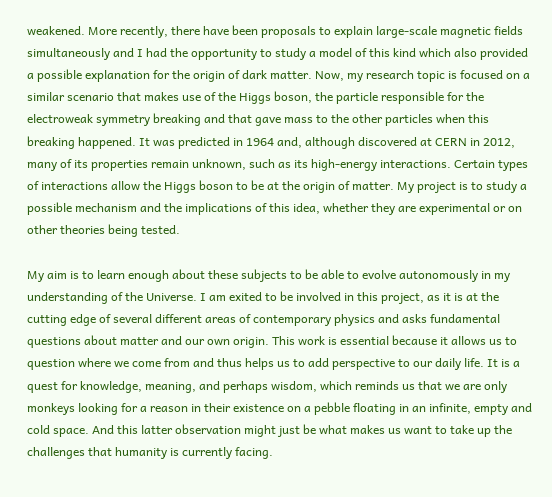weakened. More recently, there have been proposals to explain large-scale magnetic fields simultaneously and I had the opportunity to study a model of this kind which also provided a possible explanation for the origin of dark matter. Now, my research topic is focused on a similar scenario that makes use of the Higgs boson, the particle responsible for the electroweak symmetry breaking and that gave mass to the other particles when this breaking happened. It was predicted in 1964 and, although discovered at CERN in 2012, many of its properties remain unknown, such as its high-energy interactions. Certain types of interactions allow the Higgs boson to be at the origin of matter. My project is to study a possible mechanism and the implications of this idea, whether they are experimental or on other theories being tested.

My aim is to learn enough about these subjects to be able to evolve autonomously in my understanding of the Universe. I am exited to be involved in this project, as it is at the cutting edge of several different areas of contemporary physics and asks fundamental questions about matter and our own origin. This work is essential because it allows us to question where we come from and thus helps us to add perspective to our daily life. It is a quest for knowledge, meaning, and perhaps wisdom, which reminds us that we are only monkeys looking for a reason in their existence on a pebble floating in an infinite, empty and cold space. And this latter observation might just be what makes us want to take up the challenges that humanity is currently facing.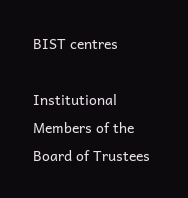BIST centres

Institutional Members of the Board of Trustees